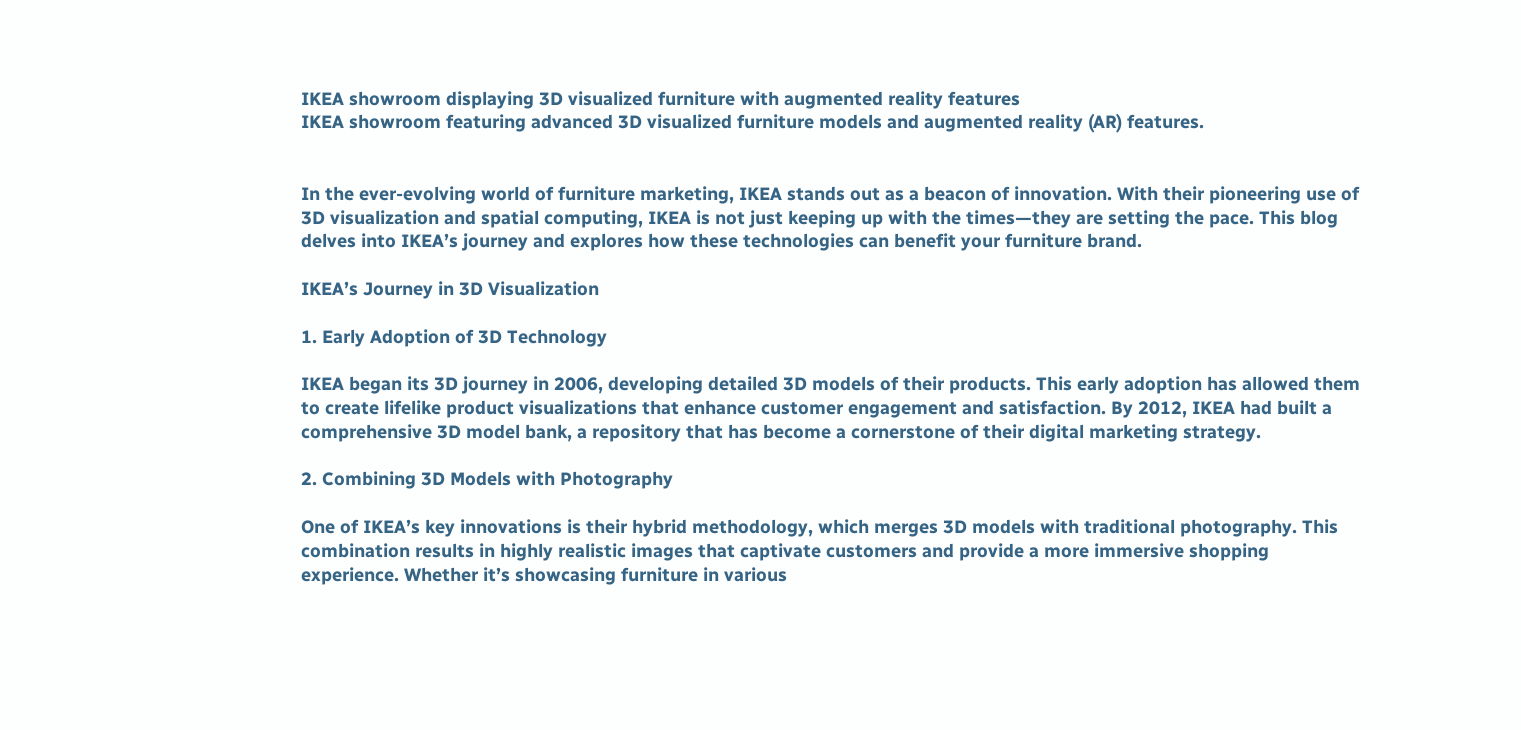IKEA showroom displaying 3D visualized furniture with augmented reality features
IKEA showroom featuring advanced 3D visualized furniture models and augmented reality (AR) features.


In the ever-evolving world of furniture marketing, IKEA stands out as a beacon of innovation. With their pioneering use of 3D visualization and spatial computing, IKEA is not just keeping up with the times—they are setting the pace. This blog delves into IKEA’s journey and explores how these technologies can benefit your furniture brand.

IKEA’s Journey in 3D Visualization

1. Early Adoption of 3D Technology

IKEA began its 3D journey in 2006, developing detailed 3D models of their products. This early adoption has allowed them to create lifelike product visualizations that enhance customer engagement and satisfaction. By 2012, IKEA had built a comprehensive 3D model bank, a repository that has become a cornerstone of their digital marketing strategy.

2. Combining 3D Models with Photography

One of IKEA’s key innovations is their hybrid methodology, which merges 3D models with traditional photography. This combination results in highly realistic images that captivate customers and provide a more immersive shopping experience. Whether it’s showcasing furniture in various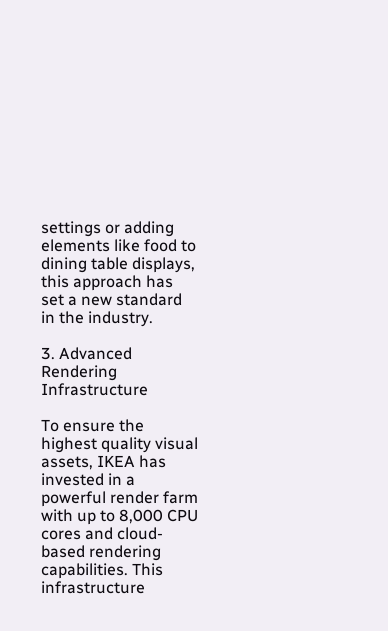settings or adding elements like food to dining table displays, this approach has set a new standard in the industry.

3. Advanced Rendering Infrastructure

To ensure the highest quality visual assets, IKEA has invested in a powerful render farm with up to 8,000 CPU cores and cloud-based rendering capabilities. This infrastructure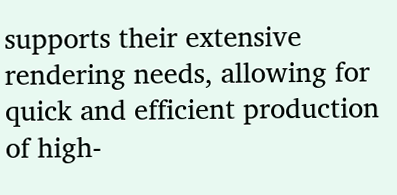supports their extensive rendering needs, allowing for quick and efficient production of high-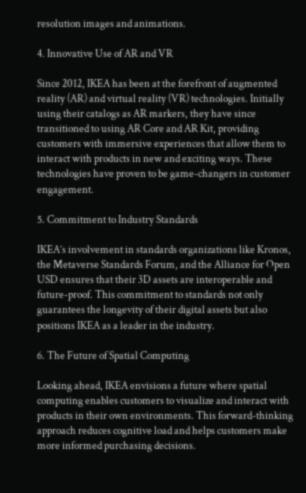resolution images and animations.

4. Innovative Use of AR and VR

Since 2012, IKEA has been at the forefront of augmented reality (AR) and virtual reality (VR) technologies. Initially using their catalogs as AR markers, they have since transitioned to using AR Core and AR Kit, providing customers with immersive experiences that allow them to interact with products in new and exciting ways. These technologies have proven to be game-changers in customer engagement.

5. Commitment to Industry Standards

IKEA’s involvement in standards organizations like Kronos, the Metaverse Standards Forum, and the Alliance for Open USD ensures that their 3D assets are interoperable and future-proof. This commitment to standards not only guarantees the longevity of their digital assets but also positions IKEA as a leader in the industry.

6. The Future of Spatial Computing

Looking ahead, IKEA envisions a future where spatial computing enables customers to visualize and interact with products in their own environments. This forward-thinking approach reduces cognitive load and helps customers make more informed purchasing decisions.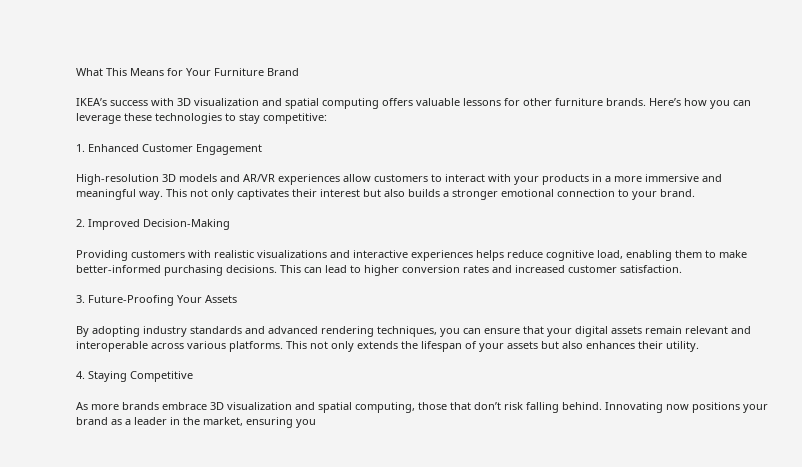What This Means for Your Furniture Brand

IKEA’s success with 3D visualization and spatial computing offers valuable lessons for other furniture brands. Here’s how you can leverage these technologies to stay competitive:

1. Enhanced Customer Engagement

High-resolution 3D models and AR/VR experiences allow customers to interact with your products in a more immersive and meaningful way. This not only captivates their interest but also builds a stronger emotional connection to your brand.

2. Improved Decision-Making

Providing customers with realistic visualizations and interactive experiences helps reduce cognitive load, enabling them to make better-informed purchasing decisions. This can lead to higher conversion rates and increased customer satisfaction.

3. Future-Proofing Your Assets

By adopting industry standards and advanced rendering techniques, you can ensure that your digital assets remain relevant and interoperable across various platforms. This not only extends the lifespan of your assets but also enhances their utility.

4. Staying Competitive

As more brands embrace 3D visualization and spatial computing, those that don’t risk falling behind. Innovating now positions your brand as a leader in the market, ensuring you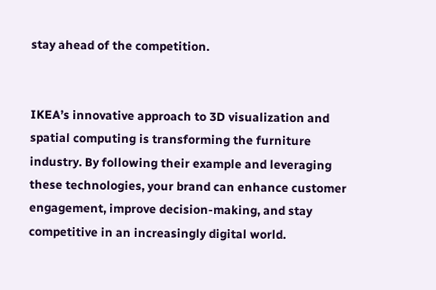stay ahead of the competition.


IKEA’s innovative approach to 3D visualization and spatial computing is transforming the furniture industry. By following their example and leveraging these technologies, your brand can enhance customer engagement, improve decision-making, and stay competitive in an increasingly digital world.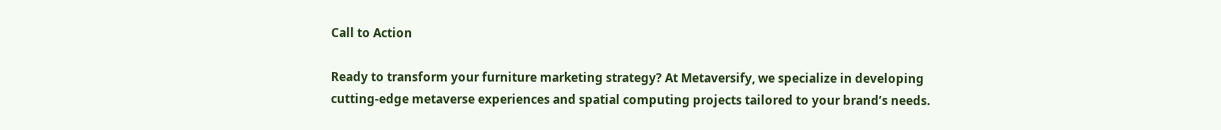Call to Action

Ready to transform your furniture marketing strategy? At Metaversify, we specialize in developing cutting-edge metaverse experiences and spatial computing projects tailored to your brand’s needs.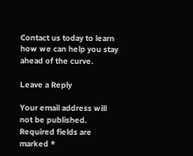Contact us today to learn how we can help you stay ahead of the curve.

Leave a Reply

Your email address will not be published. Required fields are marked *